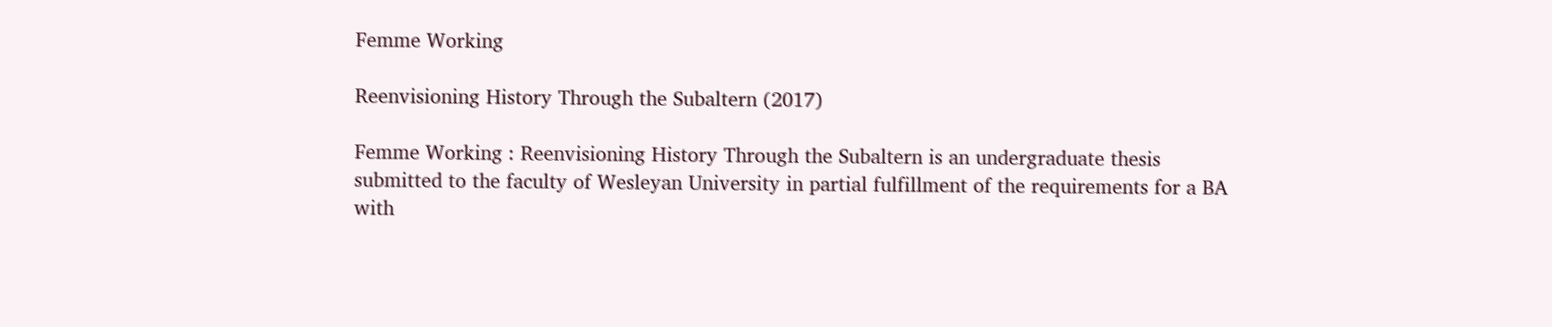Femme Working

Reenvisioning History Through the Subaltern (2017)

Femme Working : Reenvisioning History Through the Subaltern is an undergraduate thesis submitted to the faculty of Wesleyan University in partial fulfillment of the requirements for a BA with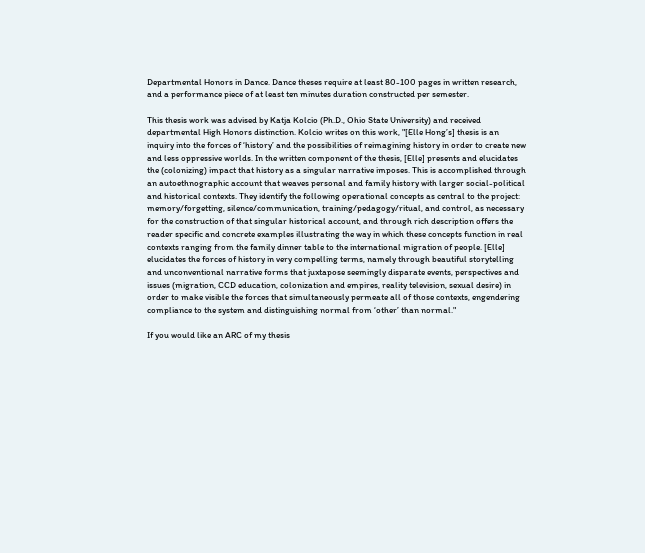Departmental Honors in Dance. Dance theses require at least 80-100 pages in written research, and a performance piece of at least ten minutes duration constructed per semester.

This thesis work was advised by Katja Kolcio (Ph.D., Ohio State University) and received departmental High Honors distinction. Kolcio writes on this work, "[Elle Hong’s] thesis is an inquiry into the forces of ‘history’ and the possibilities of reimagining history in order to create new and less oppressive worlds. In the written component of the thesis, [Elle] presents and elucidates the (colonizing) impact that history as a singular narrative imposes. This is accomplished through an autoethnographic account that weaves personal and family history with larger social-political and historical contexts. They identify the following operational concepts as central to the project: memory/forgetting, silence/communication, training/pedagogy/ritual, and control, as necessary for the construction of that singular historical account, and through rich description offers the reader specific and concrete examples illustrating the way in which these concepts function in real contexts ranging from the family dinner table to the international migration of people. [Elle] elucidates the forces of history in very compelling terms, namely through beautiful storytelling and unconventional narrative forms that juxtapose seemingly disparate events, perspectives and issues (migration, CCD education, colonization and empires, reality television, sexual desire) in order to make visible the forces that simultaneously permeate all of those contexts, engendering compliance to the system and distinguishing normal from ‘other’ than normal."

If you would like an ARC of my thesis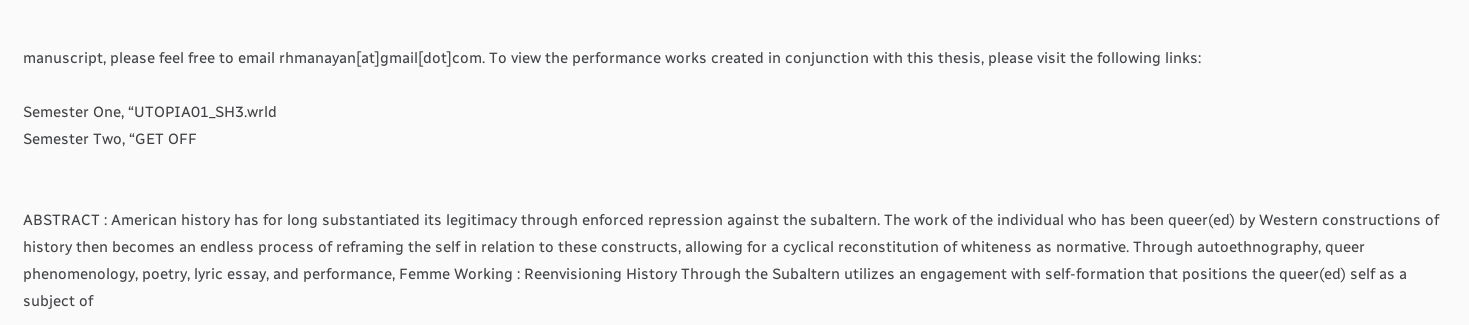manuscript, please feel free to email rhmanayan[at]gmail[dot]com. To view the performance works created in conjunction with this thesis, please visit the following links:

Semester One, “UTOPIA01_SH3.wrld
Semester Two, “GET OFF


ABSTRACT : American history has for long substantiated its legitimacy through enforced repression against the subaltern. The work of the individual who has been queer(ed) by Western constructions of history then becomes an endless process of reframing the self in relation to these constructs, allowing for a cyclical reconstitution of whiteness as normative. Through autoethnography, queer phenomenology, poetry, lyric essay, and performance, Femme Working : Reenvisioning History Through the Subaltern utilizes an engagement with self-formation that positions the queer(ed) self as a subject of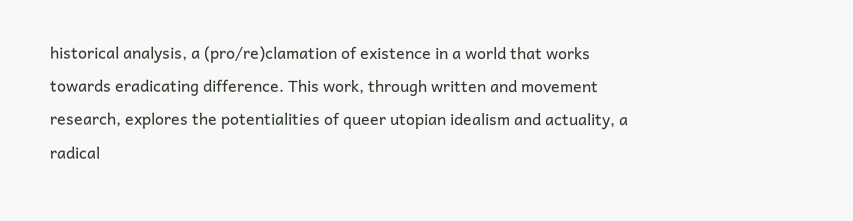historical analysis, a (pro/re)clamation of existence in a world that works towards eradicating difference. This work, through written and movement research, explores the potentialities of queer utopian idealism and actuality, a radical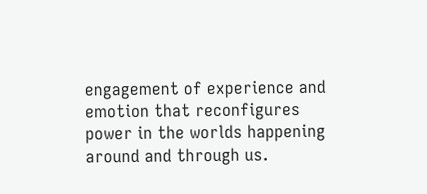engagement of experience and emotion that reconfigures power in the worlds happening around and through us.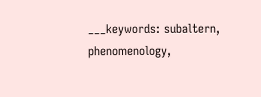___keywords: subaltern, phenomenology,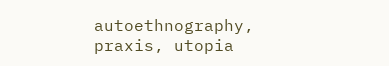autoethnography, praxis, utopia